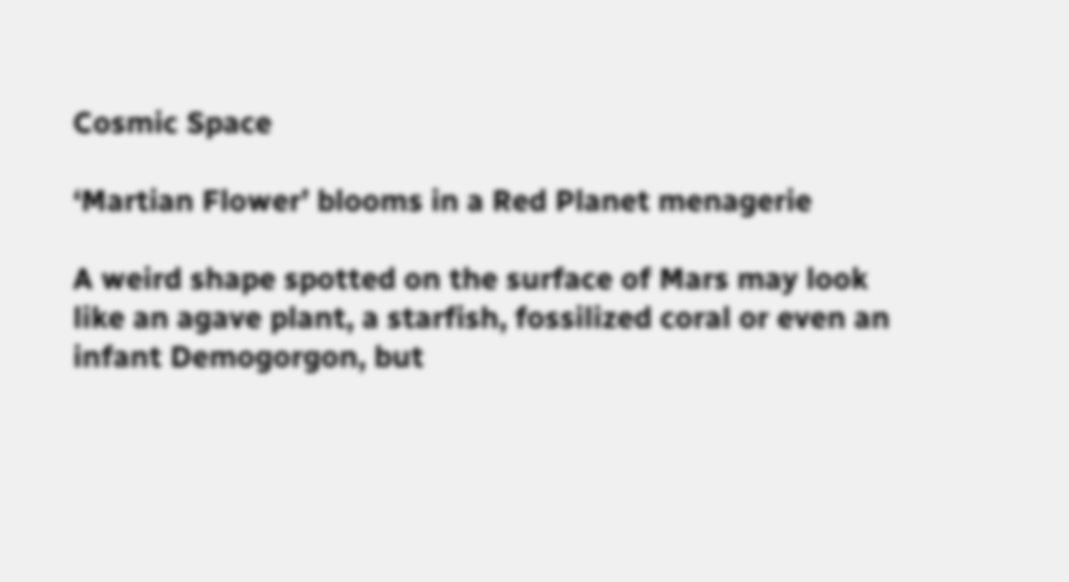Cosmic Space

‘Martian Flower’ blooms in a Red Planet menagerie

A weird shape spotted on the surface of Mars may look like an agave plant, a starfish, fossilized coral or even an infant Demogorgon, but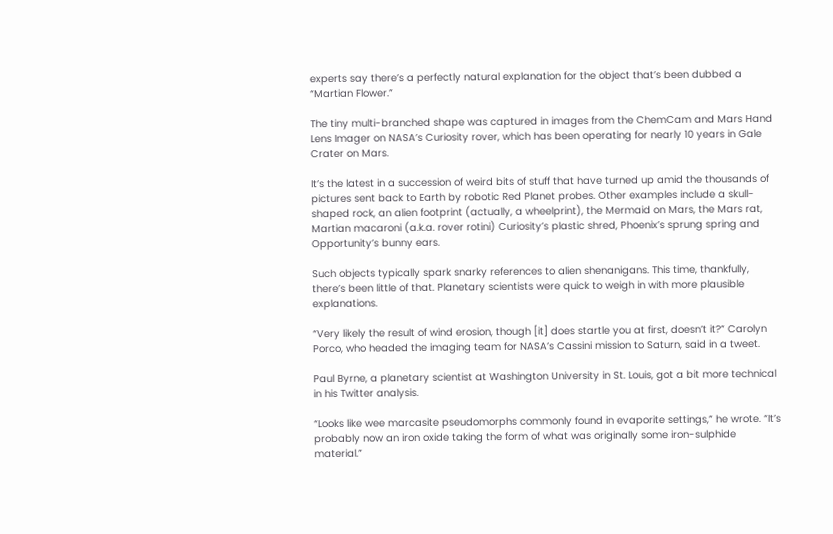experts say there’s a perfectly natural explanation for the object that’s been dubbed a “Martian Flower.”

The tiny multi-branched shape was captured in images from the ChemCam and Mars Hand Lens Imager on NASA’s Curiosity rover, which has been operating for nearly 10 years in Gale Crater on Mars.

It’s the latest in a succession of weird bits of stuff that have turned up amid the thousands of pictures sent back to Earth by robotic Red Planet probes. Other examples include a skull-shaped rock, an alien footprint (actually, a wheelprint), the Mermaid on Mars, the Mars rat, Martian macaroni (a.k.a. rover rotini) Curiosity’s plastic shred, Phoenix’s sprung spring and Opportunity’s bunny ears.

Such objects typically spark snarky references to alien shenanigans. This time, thankfully, there’s been little of that. Planetary scientists were quick to weigh in with more plausible explanations.

“Very likely the result of wind erosion, though [it] does startle you at first, doesn’t it?” Carolyn Porco, who headed the imaging team for NASA’s Cassini mission to Saturn, said in a tweet.

Paul Byrne, a planetary scientist at Washington University in St. Louis, got a bit more technical in his Twitter analysis.

“Looks like wee marcasite pseudomorphs commonly found in evaporite settings,” he wrote. “It’s probably now an iron oxide taking the form of what was originally some iron-sulphide material.”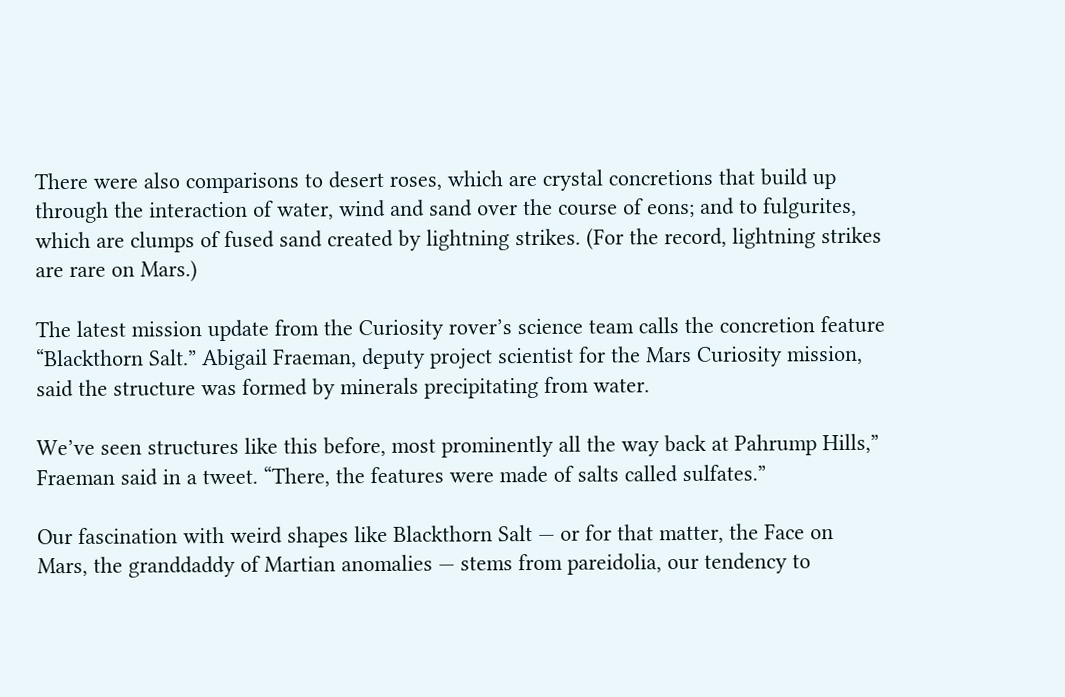There were also comparisons to desert roses, which are crystal concretions that build up through the interaction of water, wind and sand over the course of eons; and to fulgurites, which are clumps of fused sand created by lightning strikes. (For the record, lightning strikes are rare on Mars.)

The latest mission update from the Curiosity rover’s science team calls the concretion feature “Blackthorn Salt.” Abigail Fraeman, deputy project scientist for the Mars Curiosity mission, said the structure was formed by minerals precipitating from water.

We’ve seen structures like this before, most prominently all the way back at Pahrump Hills,” Fraeman said in a tweet. “There, the features were made of salts called sulfates.”

Our fascination with weird shapes like Blackthorn Salt — or for that matter, the Face on Mars, the granddaddy of Martian anomalies — stems from pareidolia, our tendency to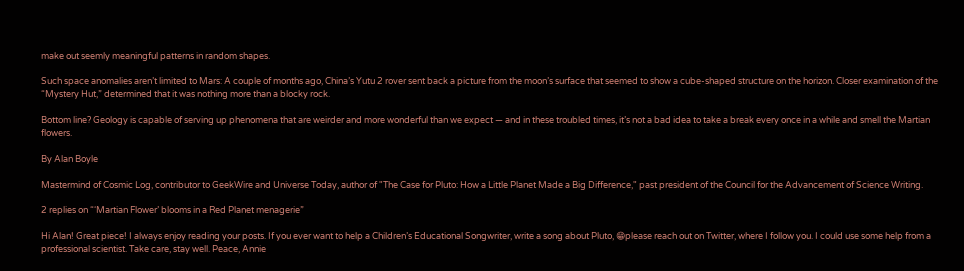make out seemly meaningful patterns in random shapes.

Such space anomalies aren’t limited to Mars: A couple of months ago, China’s Yutu 2 rover sent back a picture from the moon’s surface that seemed to show a cube-shaped structure on the horizon. Closer examination of the “Mystery Hut,” determined that it was nothing more than a blocky rock.

Bottom line? Geology is capable of serving up phenomena that are weirder and more wonderful than we expect — and in these troubled times, it’s not a bad idea to take a break every once in a while and smell the Martian flowers.

By Alan Boyle

Mastermind of Cosmic Log, contributor to GeekWire and Universe Today, author of "The Case for Pluto: How a Little Planet Made a Big Difference," past president of the Council for the Advancement of Science Writing.

2 replies on “‘Martian Flower’ blooms in a Red Planet menagerie”

Hi Alan! Great piece! I always enjoy reading your posts. If you ever want to help a Children’s Educational Songwriter, write a song about Pluto, 😁please reach out on Twitter, where I follow you. I could use some help from a professional scientist. Take care, stay well. Peace, Annie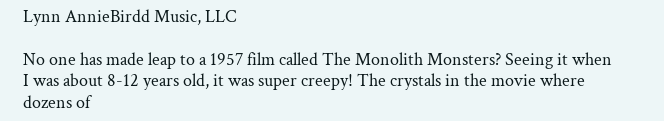Lynn AnnieBirdd Music, LLC

No one has made leap to a 1957 film called The Monolith Monsters? Seeing it when I was about 8-12 years old, it was super creepy! The crystals in the movie where dozens of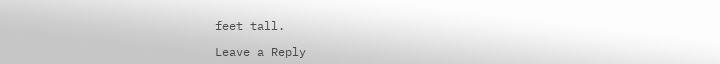feet tall.

Leave a Reply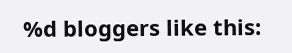%d bloggers like this: